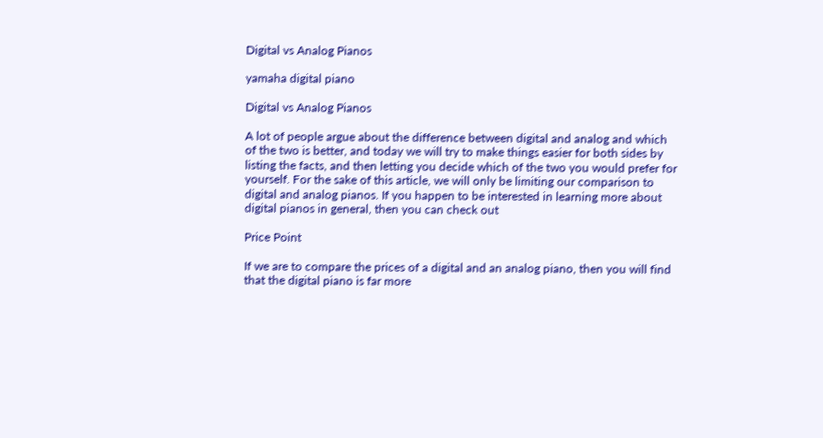Digital vs Analog Pianos

yamaha digital piano

Digital vs Analog Pianos

A lot of people argue about the difference between digital and analog and which of the two is better, and today we will try to make things easier for both sides by listing the facts, and then letting you decide which of the two you would prefer for yourself. For the sake of this article, we will only be limiting our comparison to digital and analog pianos. If you happen to be interested in learning more about digital pianos in general, then you can check out

Price Point

If we are to compare the prices of a digital and an analog piano, then you will find that the digital piano is far more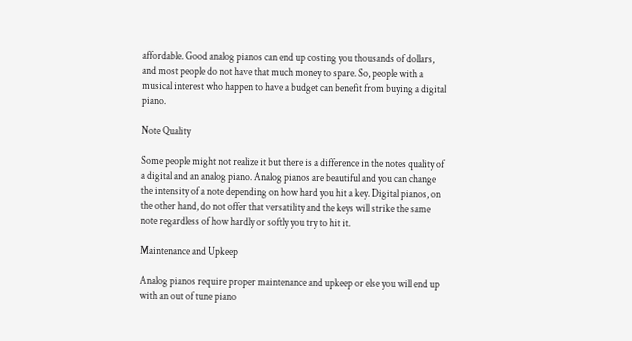affordable. Good analog pianos can end up costing you thousands of dollars, and most people do not have that much money to spare. So, people with a musical interest who happen to have a budget can benefit from buying a digital piano.

Note Quality

Some people might not realize it but there is a difference in the notes quality of a digital and an analog piano. Analog pianos are beautiful and you can change the intensity of a note depending on how hard you hit a key. Digital pianos, on the other hand, do not offer that versatility and the keys will strike the same note regardless of how hardly or softly you try to hit it.

Maintenance and Upkeep

Analog pianos require proper maintenance and upkeep or else you will end up with an out of tune piano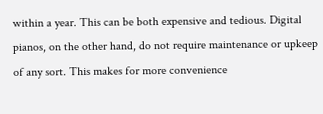within a year. This can be both expensive and tedious. Digital pianos, on the other hand, do not require maintenance or upkeep of any sort. This makes for more convenience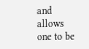and allows one to be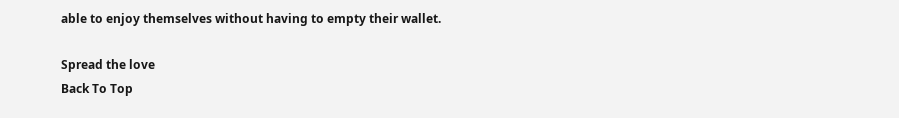able to enjoy themselves without having to empty their wallet.

Spread the love
Back To Top